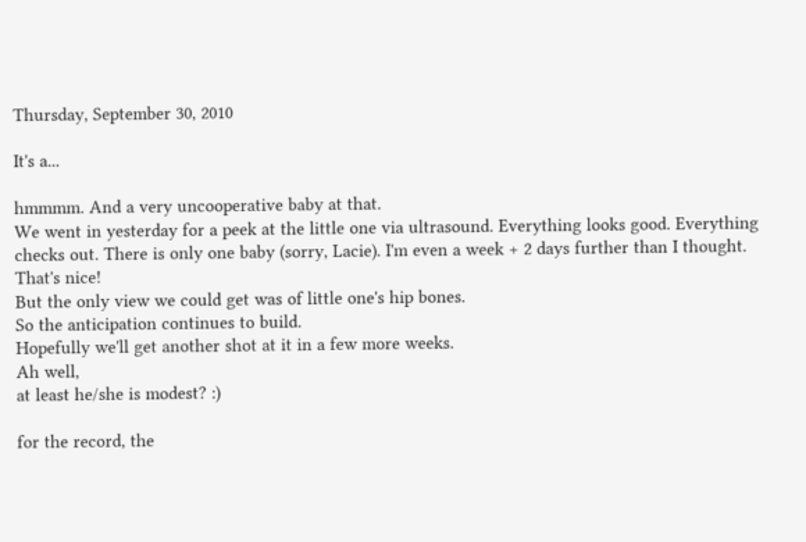Thursday, September 30, 2010

It's a...

hmmmm. And a very uncooperative baby at that.
We went in yesterday for a peek at the little one via ultrasound. Everything looks good. Everything checks out. There is only one baby (sorry, Lacie). I'm even a week + 2 days further than I thought. That's nice!
But the only view we could get was of little one's hip bones.
So the anticipation continues to build.
Hopefully we'll get another shot at it in a few more weeks.
Ah well,
at least he/she is modest? :)

for the record, the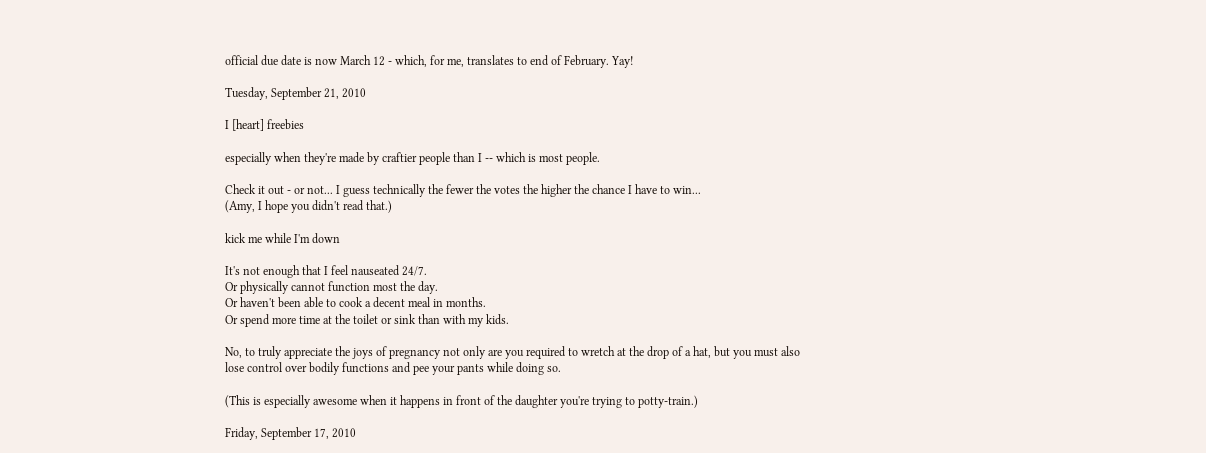official due date is now March 12 - which, for me, translates to end of February. Yay!

Tuesday, September 21, 2010

I [heart] freebies

especially when they're made by craftier people than I -- which is most people.

Check it out - or not... I guess technically the fewer the votes the higher the chance I have to win...
(Amy, I hope you didn't read that.)

kick me while I'm down

It's not enough that I feel nauseated 24/7.
Or physically cannot function most the day.
Or haven't been able to cook a decent meal in months.
Or spend more time at the toilet or sink than with my kids.

No, to truly appreciate the joys of pregnancy not only are you required to wretch at the drop of a hat, but you must also lose control over bodily functions and pee your pants while doing so.

(This is especially awesome when it happens in front of the daughter you're trying to potty-train.)

Friday, September 17, 2010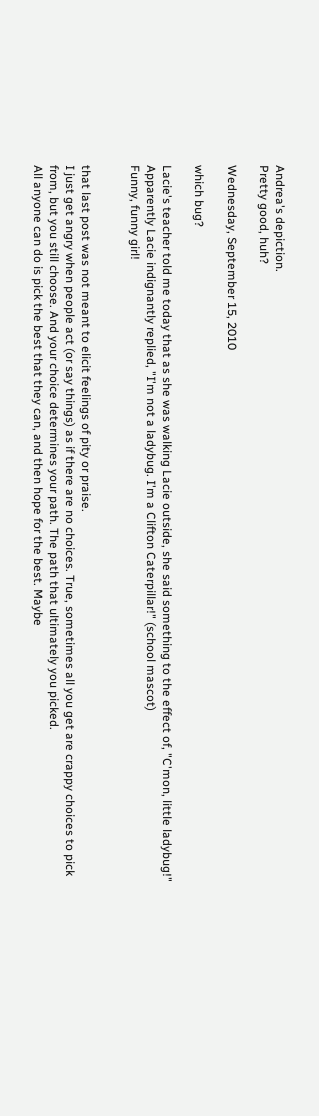Andrea's depiction.
Pretty good, huh?

Wednesday, September 15, 2010

which bug?

Lacie's teacher told me today that as she was walking Lacie outside, she said something to the effect of, "C'mon, little ladybug!"
Apparently Lacie indignantly replied, "I'm not a ladybug. I'm a Clifton Caterpillar!" (school mascot)
Funny, funny girl!


that last post was not meant to elicit feelings of pity or praise.
I just get angry when people act (or say things) as if there are no choices. True, sometimes all you get are crappy choices to pick from, but you still choose. And your choice determines your path. The path that ultimately you picked.
All anyone can do is pick the best that they can, and then hope for the best. Maybe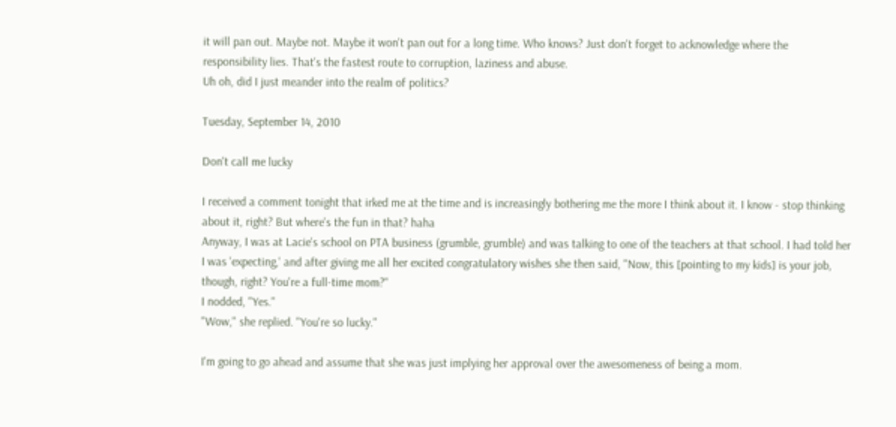it will pan out. Maybe not. Maybe it won't pan out for a long time. Who knows? Just don't forget to acknowledge where the responsibility lies. That's the fastest route to corruption, laziness and abuse.
Uh oh, did I just meander into the realm of politics?

Tuesday, September 14, 2010

Don't call me lucky

I received a comment tonight that irked me at the time and is increasingly bothering me the more I think about it. I know - stop thinking about it, right? But where's the fun in that? haha
Anyway, I was at Lacie's school on PTA business (grumble, grumble) and was talking to one of the teachers at that school. I had told her I was 'expecting,' and after giving me all her excited congratulatory wishes she then said, "Now, this [pointing to my kids] is your job, though, right? You're a full-time mom?"
I nodded, "Yes."
"Wow," she replied. "You're so lucky."

I'm going to go ahead and assume that she was just implying her approval over the awesomeness of being a mom.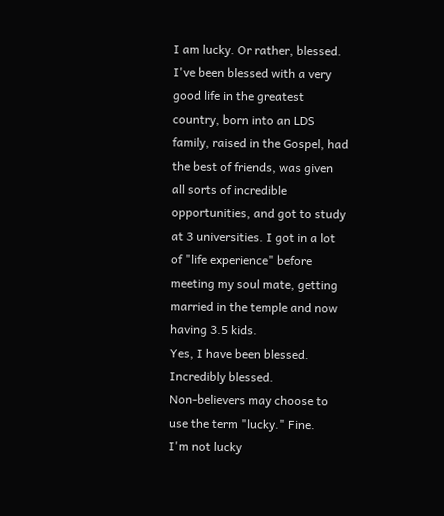I am lucky. Or rather, blessed. I've been blessed with a very good life in the greatest country, born into an LDS family, raised in the Gospel, had the best of friends, was given all sorts of incredible opportunities, and got to study at 3 universities. I got in a lot of "life experience" before meeting my soul mate, getting married in the temple and now having 3.5 kids.
Yes, I have been blessed.
Incredibly blessed.
Non-believers may choose to use the term "lucky." Fine.
I'm not lucky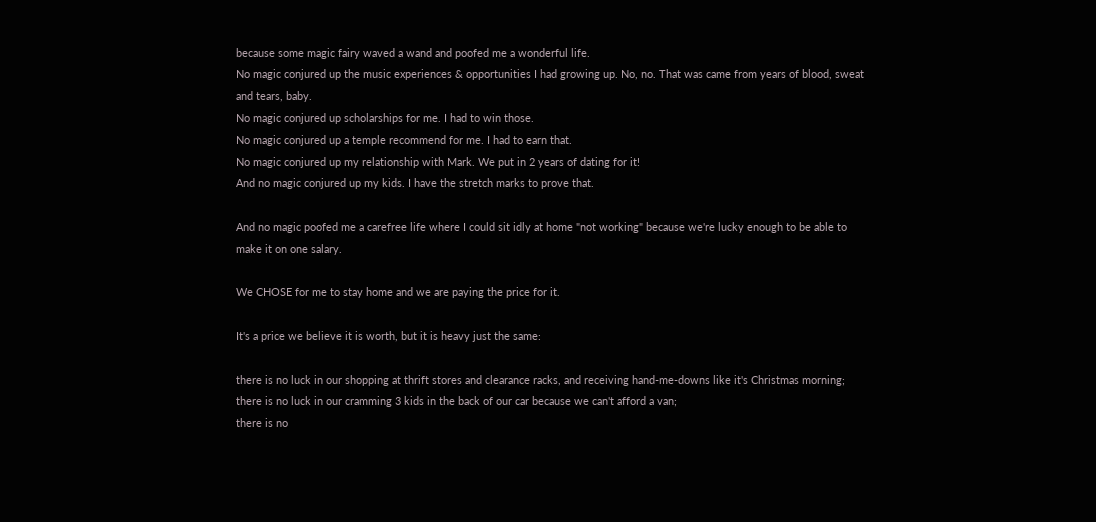because some magic fairy waved a wand and poofed me a wonderful life.
No magic conjured up the music experiences & opportunities I had growing up. No, no. That was came from years of blood, sweat and tears, baby.
No magic conjured up scholarships for me. I had to win those.
No magic conjured up a temple recommend for me. I had to earn that.
No magic conjured up my relationship with Mark. We put in 2 years of dating for it!
And no magic conjured up my kids. I have the stretch marks to prove that.

And no magic poofed me a carefree life where I could sit idly at home "not working" because we're lucky enough to be able to make it on one salary.

We CHOSE for me to stay home and we are paying the price for it.

It's a price we believe it is worth, but it is heavy just the same:

there is no luck in our shopping at thrift stores and clearance racks, and receiving hand-me-downs like it's Christmas morning;
there is no luck in our cramming 3 kids in the back of our car because we can't afford a van;
there is no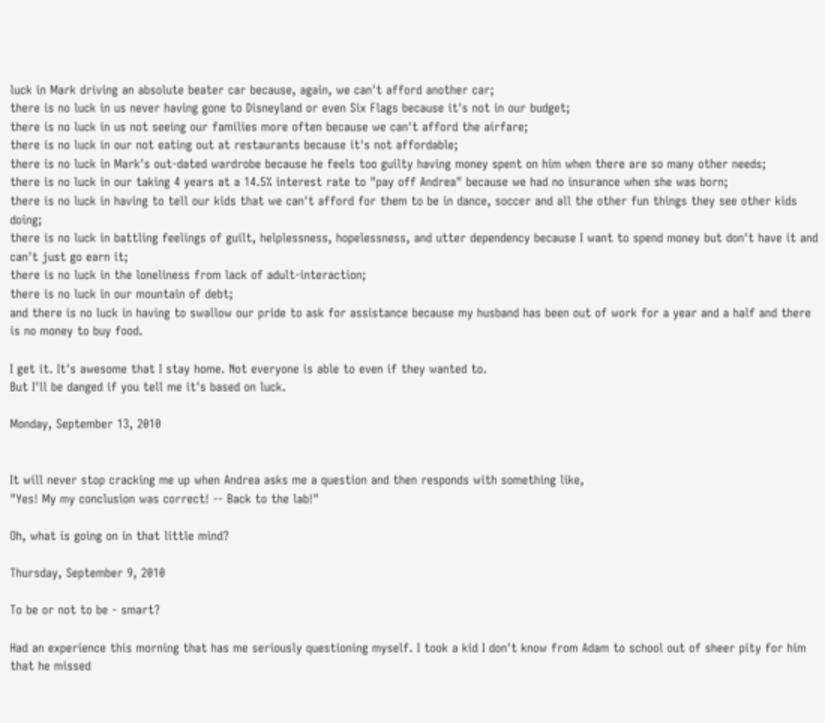luck in Mark driving an absolute beater car because, again, we can't afford another car;
there is no luck in us never having gone to Disneyland or even Six Flags because it's not in our budget;
there is no luck in us not seeing our families more often because we can't afford the airfare;
there is no luck in our not eating out at restaurants because it's not affordable;
there is no luck in Mark's out-dated wardrobe because he feels too guilty having money spent on him when there are so many other needs;
there is no luck in our taking 4 years at a 14.5% interest rate to "pay off Andrea" because we had no insurance when she was born;
there is no luck in having to tell our kids that we can't afford for them to be in dance, soccer and all the other fun things they see other kids doing;
there is no luck in battling feelings of guilt, helplessness, hopelessness, and utter dependency because I want to spend money but don't have it and can't just go earn it;
there is no luck in the loneliness from lack of adult-interaction;
there is no luck in our mountain of debt;
and there is no luck in having to swallow our pride to ask for assistance because my husband has been out of work for a year and a half and there is no money to buy food.

I get it. It's awesome that I stay home. Not everyone is able to even if they wanted to.
But I'll be danged if you tell me it's based on luck.

Monday, September 13, 2010


It will never stop cracking me up when Andrea asks me a question and then responds with something like,
"Yes! My my conclusion was correct! -- Back to the lab!"

Oh, what is going on in that little mind?

Thursday, September 9, 2010

To be or not to be - smart?

Had an experience this morning that has me seriously questioning myself. I took a kid I don't know from Adam to school out of sheer pity for him that he missed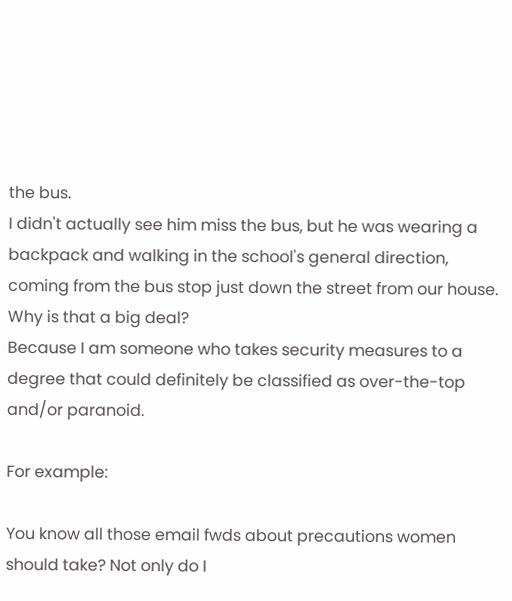the bus.
I didn't actually see him miss the bus, but he was wearing a backpack and walking in the school's general direction, coming from the bus stop just down the street from our house.
Why is that a big deal?
Because I am someone who takes security measures to a degree that could definitely be classified as over-the-top and/or paranoid.

For example:

You know all those email fwds about precautions women should take? Not only do I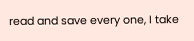read and save every one, I take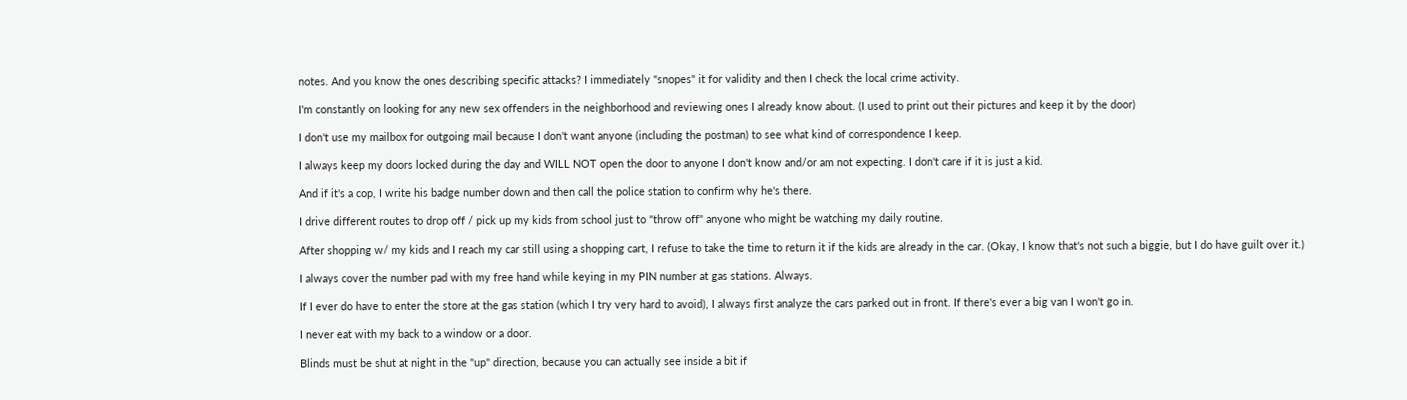notes. And you know the ones describing specific attacks? I immediately "snopes" it for validity and then I check the local crime activity.

I'm constantly on looking for any new sex offenders in the neighborhood and reviewing ones I already know about. (I used to print out their pictures and keep it by the door)

I don't use my mailbox for outgoing mail because I don't want anyone (including the postman) to see what kind of correspondence I keep.

I always keep my doors locked during the day and WILL NOT open the door to anyone I don't know and/or am not expecting. I don't care if it is just a kid.

And if it's a cop, I write his badge number down and then call the police station to confirm why he's there.

I drive different routes to drop off / pick up my kids from school just to "throw off" anyone who might be watching my daily routine.

After shopping w/ my kids and I reach my car still using a shopping cart, I refuse to take the time to return it if the kids are already in the car. (Okay, I know that's not such a biggie, but I do have guilt over it.)

I always cover the number pad with my free hand while keying in my PIN number at gas stations. Always.

If I ever do have to enter the store at the gas station (which I try very hard to avoid), I always first analyze the cars parked out in front. If there's ever a big van I won't go in.

I never eat with my back to a window or a door.

Blinds must be shut at night in the "up" direction, because you can actually see inside a bit if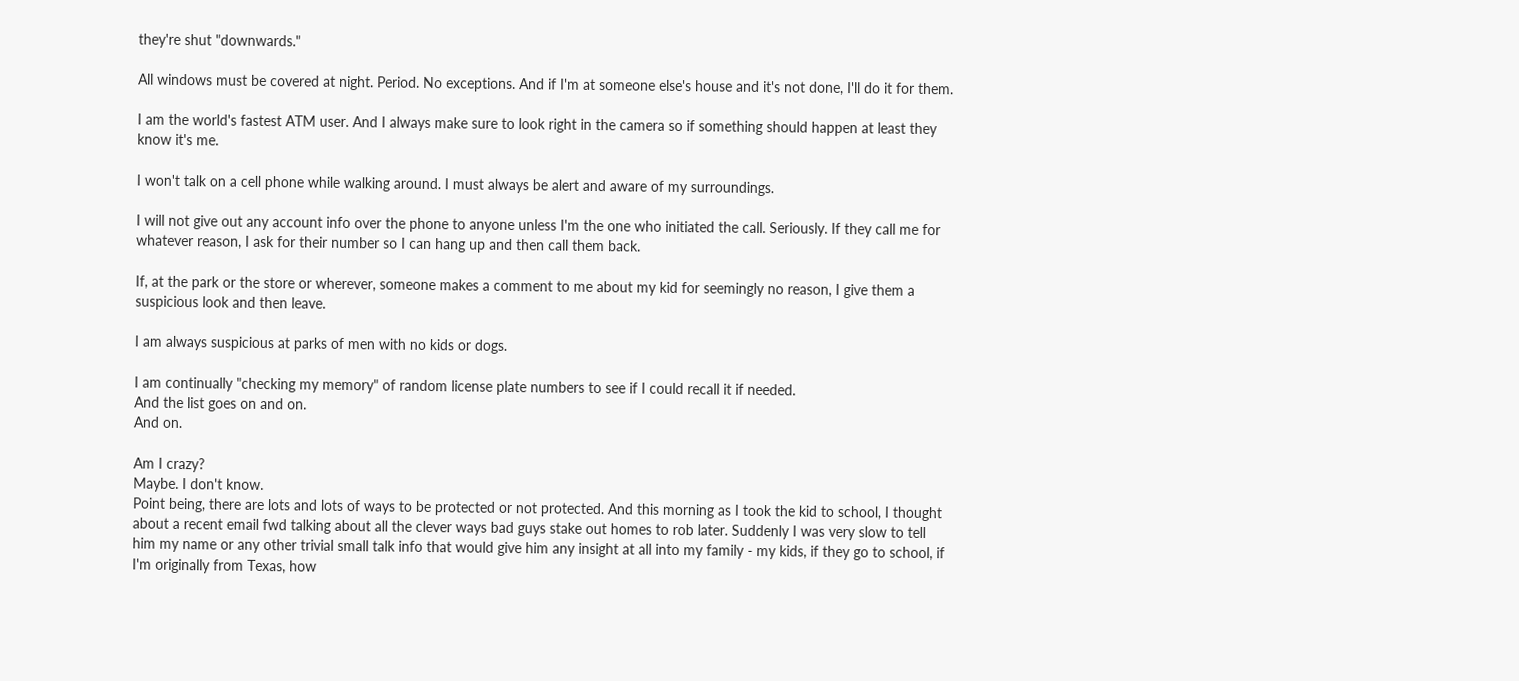they're shut "downwards."

All windows must be covered at night. Period. No exceptions. And if I'm at someone else's house and it's not done, I'll do it for them.

I am the world's fastest ATM user. And I always make sure to look right in the camera so if something should happen at least they know it's me.

I won't talk on a cell phone while walking around. I must always be alert and aware of my surroundings.

I will not give out any account info over the phone to anyone unless I'm the one who initiated the call. Seriously. If they call me for whatever reason, I ask for their number so I can hang up and then call them back.

If, at the park or the store or wherever, someone makes a comment to me about my kid for seemingly no reason, I give them a suspicious look and then leave.

I am always suspicious at parks of men with no kids or dogs.

I am continually "checking my memory" of random license plate numbers to see if I could recall it if needed.
And the list goes on and on.
And on.

Am I crazy?
Maybe. I don't know.
Point being, there are lots and lots of ways to be protected or not protected. And this morning as I took the kid to school, I thought about a recent email fwd talking about all the clever ways bad guys stake out homes to rob later. Suddenly I was very slow to tell him my name or any other trivial small talk info that would give him any insight at all into my family - my kids, if they go to school, if I'm originally from Texas, how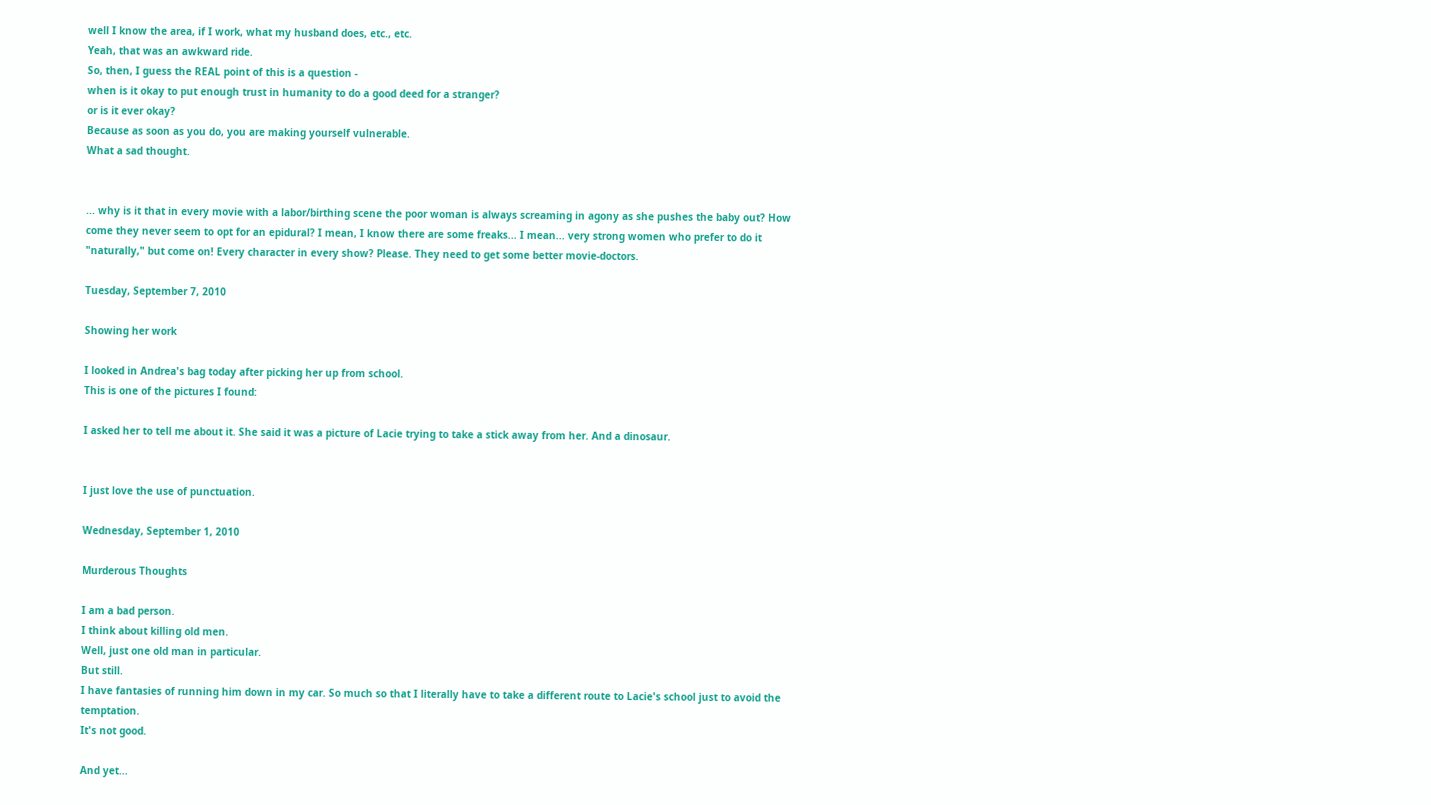well I know the area, if I work, what my husband does, etc., etc.
Yeah, that was an awkward ride.
So, then, I guess the REAL point of this is a question -
when is it okay to put enough trust in humanity to do a good deed for a stranger?
or is it ever okay?
Because as soon as you do, you are making yourself vulnerable.
What a sad thought.


... why is it that in every movie with a labor/birthing scene the poor woman is always screaming in agony as she pushes the baby out? How come they never seem to opt for an epidural? I mean, I know there are some freaks... I mean... very strong women who prefer to do it "naturally," but come on! Every character in every show? Please. They need to get some better movie-doctors.

Tuesday, September 7, 2010

Showing her work

I looked in Andrea's bag today after picking her up from school.
This is one of the pictures I found:

I asked her to tell me about it. She said it was a picture of Lacie trying to take a stick away from her. And a dinosaur.


I just love the use of punctuation.

Wednesday, September 1, 2010

Murderous Thoughts

I am a bad person.
I think about killing old men.
Well, just one old man in particular.
But still.
I have fantasies of running him down in my car. So much so that I literally have to take a different route to Lacie's school just to avoid the temptation.
It's not good.

And yet...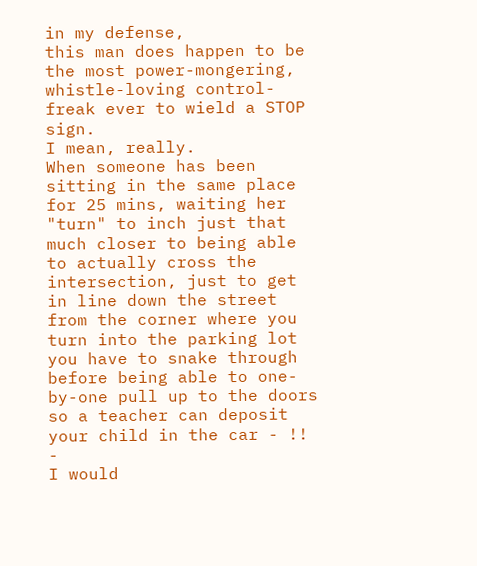in my defense,
this man does happen to be the most power-mongering, whistle-loving control-freak ever to wield a STOP sign.
I mean, really.
When someone has been sitting in the same place for 25 mins, waiting her "turn" to inch just that much closer to being able to actually cross the intersection, just to get in line down the street from the corner where you turn into the parking lot you have to snake through before being able to one-by-one pull up to the doors so a teacher can deposit your child in the car - !! -
I would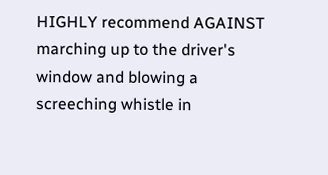HIGHLY recommend AGAINST marching up to the driver's window and blowing a screeching whistle in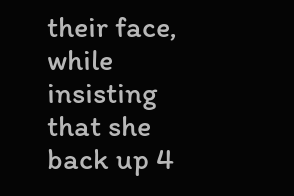their face, while insisting that she back up 4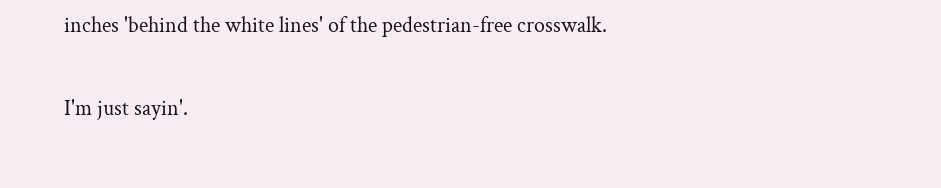inches 'behind the white lines' of the pedestrian-free crosswalk.

I'm just sayin'.